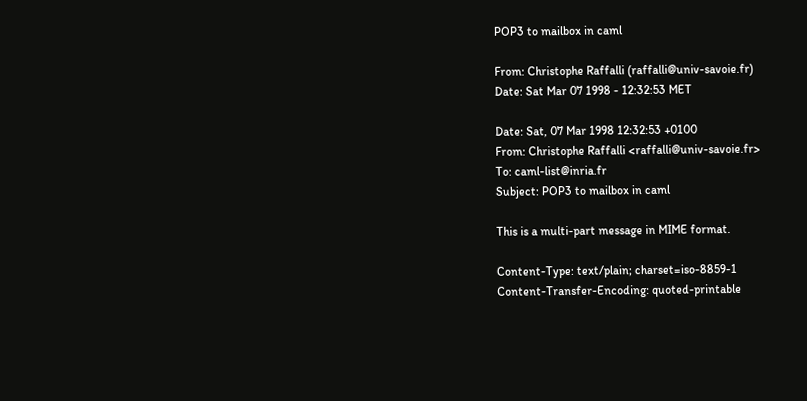POP3 to mailbox in caml

From: Christophe Raffalli (raffalli@univ-savoie.fr)
Date: Sat Mar 07 1998 - 12:32:53 MET

Date: Sat, 07 Mar 1998 12:32:53 +0100
From: Christophe Raffalli <raffalli@univ-savoie.fr>
To: caml-list@inria.fr
Subject: POP3 to mailbox in caml

This is a multi-part message in MIME format.

Content-Type: text/plain; charset=iso-8859-1
Content-Transfer-Encoding: quoted-printable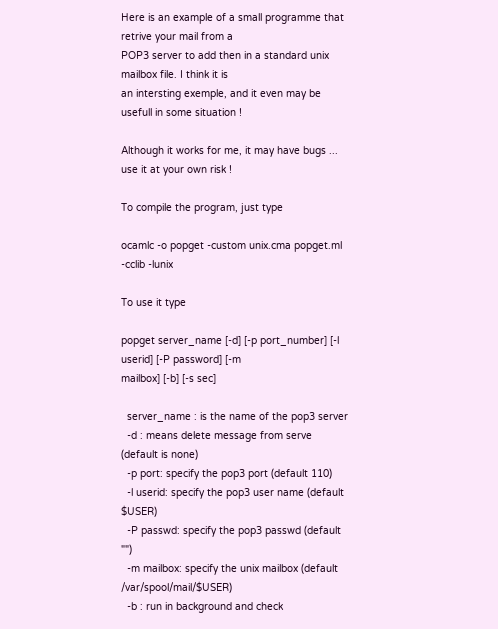Here is an example of a small programme that retrive your mail from a
POP3 server to add then in a standard unix mailbox file. I think it is
an intersting exemple, and it even may be usefull in some situation !

Although it works for me, it may have bugs ... use it at your own risk !

To compile the program, just type

ocamlc -o popget -custom unix.cma popget.ml -cclib -lunix

To use it type

popget server_name [-d] [-p port_number] [-l userid] [-P password] [-m
mailbox] [-b] [-s sec]

  server_name : is the name of the pop3 server
  -d : means delete message from serve (default is none)
  -p port: specify the pop3 port (default 110)
  -l userid: specify the pop3 user name (default $USER)
  -P passwd: specify the pop3 passwd (default "")
  -m mailbox: specify the unix mailbox (default /var/spool/mail/$USER)
  -b : run in background and check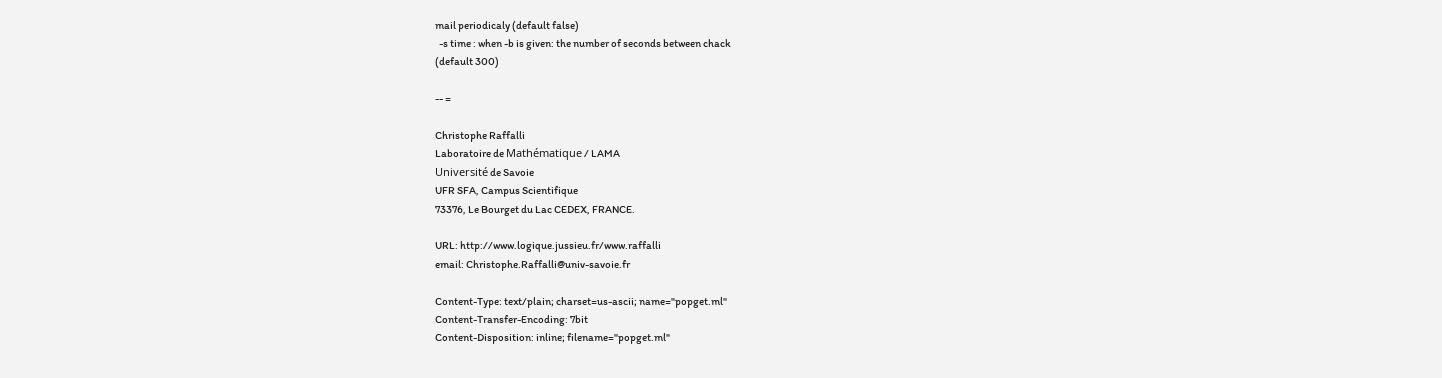mail periodicaly (default false)
  -s time : when -b is given: the number of seconds between chack
(default 300)

-- =

Christophe Raffalli
Laboratoire de Mathématique / LAMA
Université de Savoie
UFR SFA, Campus Scientifique
73376, Le Bourget du Lac CEDEX, FRANCE.

URL: http://www.logique.jussieu.fr/www.raffalli
email: Christophe.Raffalli@univ-savoie.fr

Content-Type: text/plain; charset=us-ascii; name="popget.ml"
Content-Transfer-Encoding: 7bit
Content-Disposition: inline; filename="popget.ml"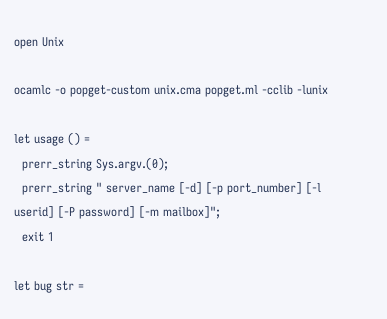open Unix

ocamlc -o popget-custom unix.cma popget.ml -cclib -lunix

let usage () =
  prerr_string Sys.argv.(0);
  prerr_string " server_name [-d] [-p port_number] [-l userid] [-P password] [-m mailbox]";
  exit 1

let bug str =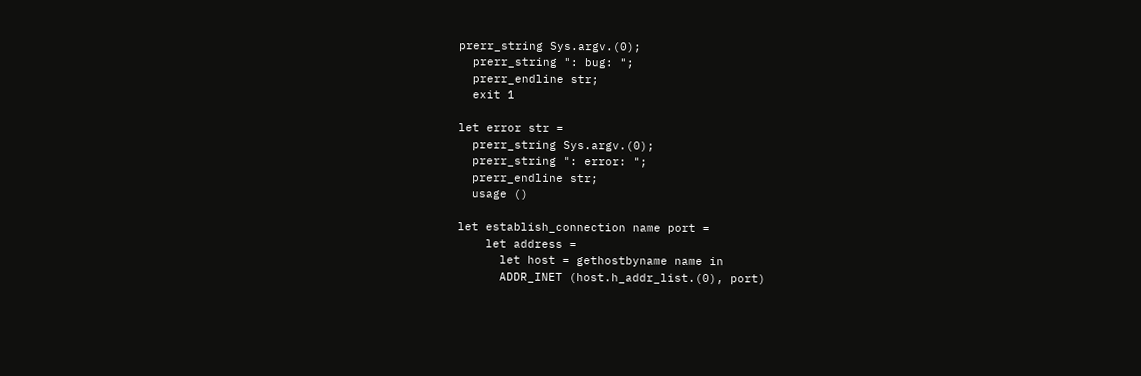prerr_string Sys.argv.(0);
  prerr_string ": bug: ";
  prerr_endline str;
  exit 1

let error str =
  prerr_string Sys.argv.(0);
  prerr_string ": error: ";
  prerr_endline str;
  usage ()

let establish_connection name port =
    let address =
      let host = gethostbyname name in
      ADDR_INET (host.h_addr_list.(0), port)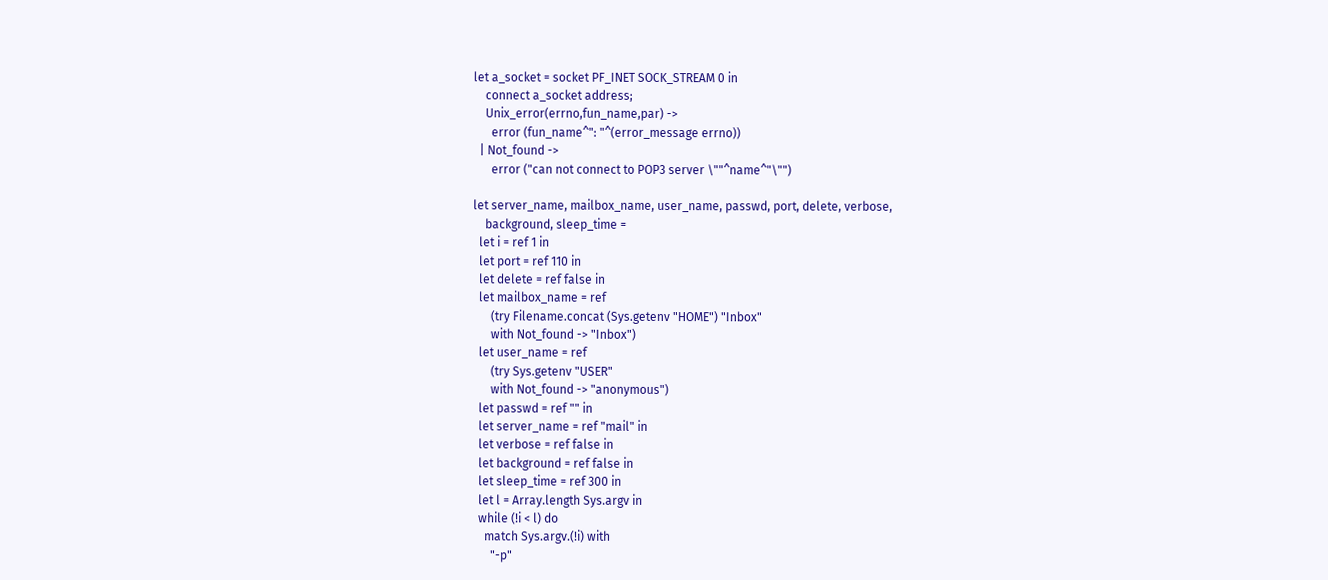let a_socket = socket PF_INET SOCK_STREAM 0 in
    connect a_socket address;
    Unix_error(errno,fun_name,par) ->
      error (fun_name^": "^(error_message errno))
  | Not_found ->
      error ("can not connect to POP3 server \""^name^"\"")

let server_name, mailbox_name, user_name, passwd, port, delete, verbose,
    background, sleep_time =
  let i = ref 1 in
  let port = ref 110 in
  let delete = ref false in
  let mailbox_name = ref
      (try Filename.concat (Sys.getenv "HOME") "Inbox"
      with Not_found -> "Inbox")
  let user_name = ref
      (try Sys.getenv "USER"
      with Not_found -> "anonymous")
  let passwd = ref "" in
  let server_name = ref "mail" in
  let verbose = ref false in
  let background = ref false in
  let sleep_time = ref 300 in
  let l = Array.length Sys.argv in
  while (!i < l) do
    match Sys.argv.(!i) with
      "-p"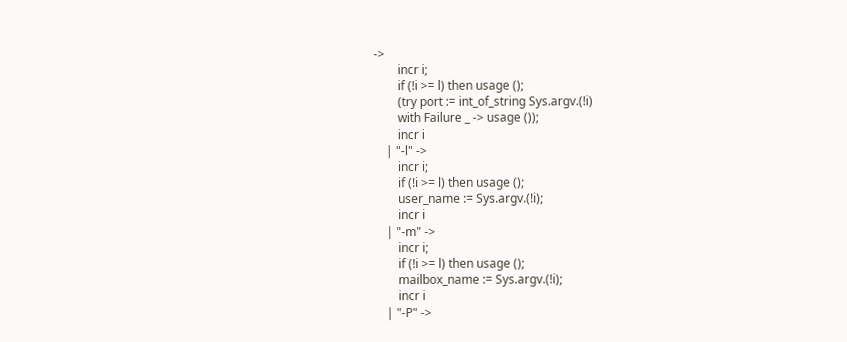->
        incr i;
        if (!i >= l) then usage ();
        (try port := int_of_string Sys.argv.(!i)
        with Failure _ -> usage ());
        incr i
    | "-l" ->
        incr i;
        if (!i >= l) then usage ();
        user_name := Sys.argv.(!i);
        incr i
    | "-m" ->
        incr i;
        if (!i >= l) then usage ();
        mailbox_name := Sys.argv.(!i);
        incr i
    | "-P" ->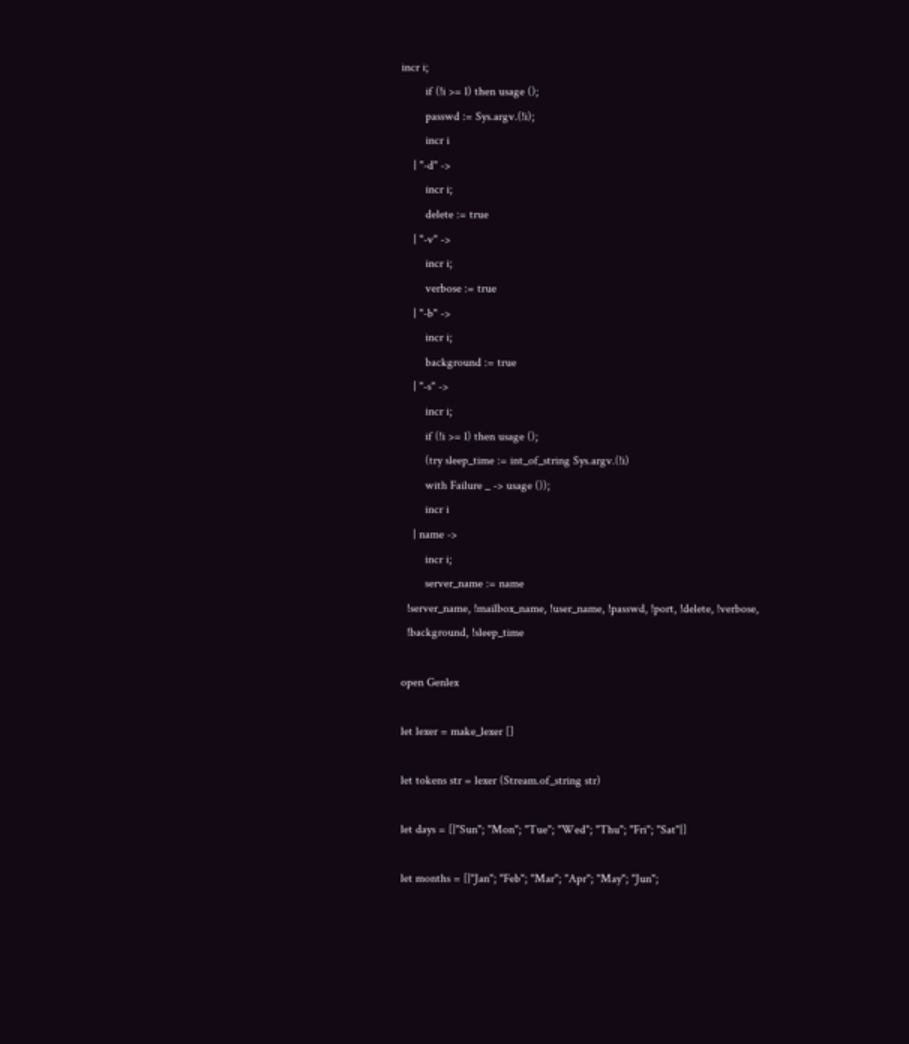incr i;
        if (!i >= l) then usage ();
        passwd := Sys.argv.(!i);
        incr i
    | "-d" ->
        incr i;
        delete := true
    | "-v" ->
        incr i;
        verbose := true
    | "-b" ->
        incr i;
        background := true
    | "-s" ->
        incr i;
        if (!i >= l) then usage ();
        (try sleep_time := int_of_string Sys.argv.(!i)
        with Failure _ -> usage ());
        incr i
    | name ->
        incr i;
        server_name := name
  !server_name, !mailbox_name, !user_name, !passwd, !port, !delete, !verbose,
  !background, !sleep_time

open Genlex

let lexer = make_lexer []

let tokens str = lexer (Stream.of_string str)

let days = [|"Sun"; "Mon"; "Tue"; "Wed"; "Thu"; "Fri"; "Sat"|]

let months = [|"Jan"; "Feb"; "Mar"; "Apr"; "May"; "Jun";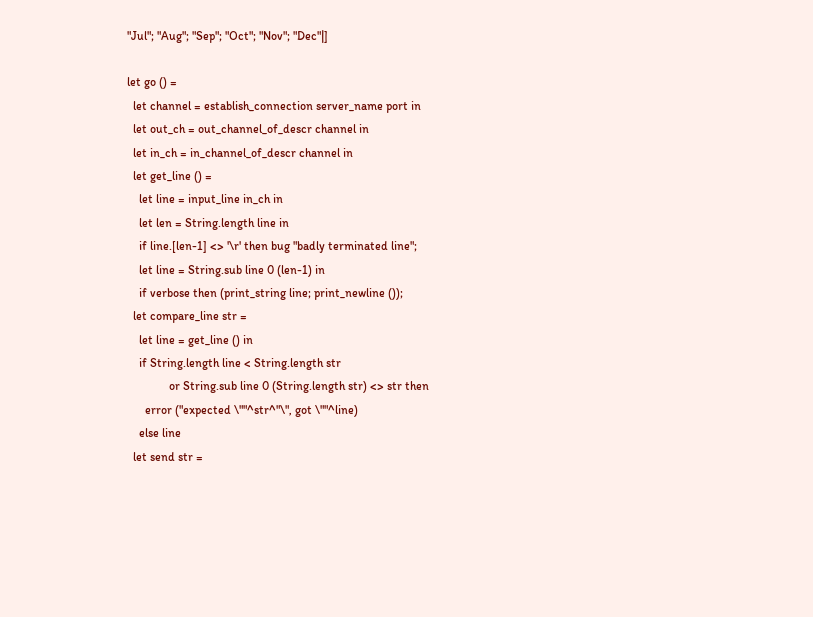"Jul"; "Aug"; "Sep"; "Oct"; "Nov"; "Dec"|]

let go () =
  let channel = establish_connection server_name port in
  let out_ch = out_channel_of_descr channel in
  let in_ch = in_channel_of_descr channel in
  let get_line () =
    let line = input_line in_ch in
    let len = String.length line in
    if line.[len-1] <> '\r' then bug "badly terminated line";
    let line = String.sub line 0 (len-1) in
    if verbose then (print_string line; print_newline ());
  let compare_line str =
    let line = get_line () in
    if String.length line < String.length str
              or String.sub line 0 (String.length str) <> str then
      error ("expected \""^str^"\", got \""^line)
    else line
  let send str =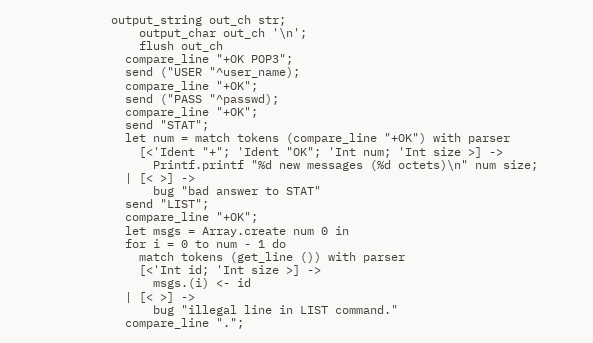output_string out_ch str;
    output_char out_ch '\n';
    flush out_ch
  compare_line "+OK POP3";
  send ("USER "^user_name);
  compare_line "+OK";
  send ("PASS "^passwd);
  compare_line "+OK";
  send "STAT";
  let num = match tokens (compare_line "+OK") with parser
    [<'Ident "+"; 'Ident "OK"; 'Int num; 'Int size >] ->
      Printf.printf "%d new messages (%d octets)\n" num size;
  | [< >] ->
      bug "bad answer to STAT"
  send "LIST";
  compare_line "+OK";
  let msgs = Array.create num 0 in
  for i = 0 to num - 1 do
    match tokens (get_line ()) with parser
    [<'Int id; 'Int size >] ->
      msgs.(i) <- id
  | [< >] ->
      bug "illegal line in LIST command."
  compare_line ".";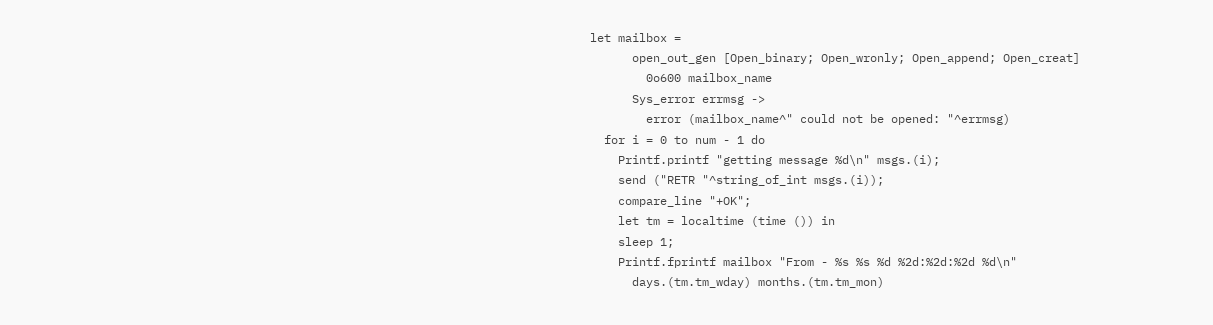let mailbox =
      open_out_gen [Open_binary; Open_wronly; Open_append; Open_creat]
        0o600 mailbox_name
      Sys_error errmsg ->
        error (mailbox_name^" could not be opened: "^errmsg)
  for i = 0 to num - 1 do
    Printf.printf "getting message %d\n" msgs.(i);
    send ("RETR "^string_of_int msgs.(i));
    compare_line "+OK";
    let tm = localtime (time ()) in
    sleep 1;
    Printf.fprintf mailbox "From - %s %s %d %2d:%2d:%2d %d\n"
      days.(tm.tm_wday) months.(tm.tm_mon)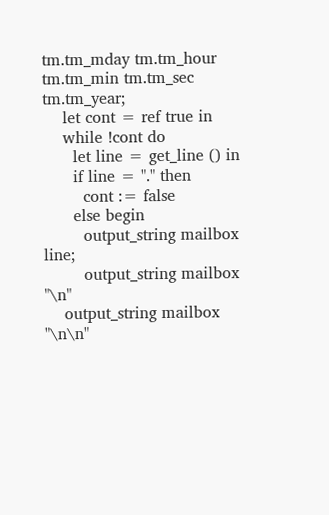tm.tm_mday tm.tm_hour tm.tm_min tm.tm_sec tm.tm_year;
    let cont = ref true in
    while !cont do
      let line = get_line () in
      if line = "." then
        cont := false
      else begin
        output_string mailbox line;
        output_string mailbox "\n"
    output_string mailbox "\n\n"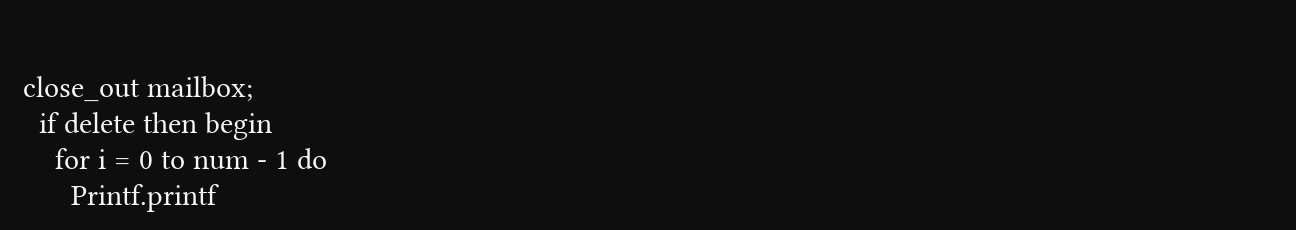close_out mailbox;
  if delete then begin
    for i = 0 to num - 1 do
      Printf.printf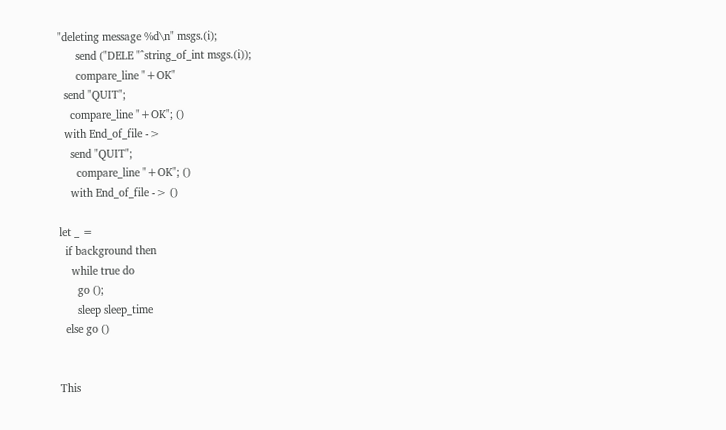"deleting message %d\n" msgs.(i);
      send ("DELE "^string_of_int msgs.(i));
      compare_line "+OK"
  send "QUIT";
    compare_line "+OK"; ()
  with End_of_file ->
    send "QUIT";
      compare_line "+OK"; ()
    with End_of_file -> ()

let _ =
  if background then
    while true do
      go ();
      sleep sleep_time
  else go ()


This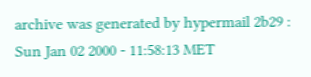archive was generated by hypermail 2b29 : Sun Jan 02 2000 - 11:58:13 MET